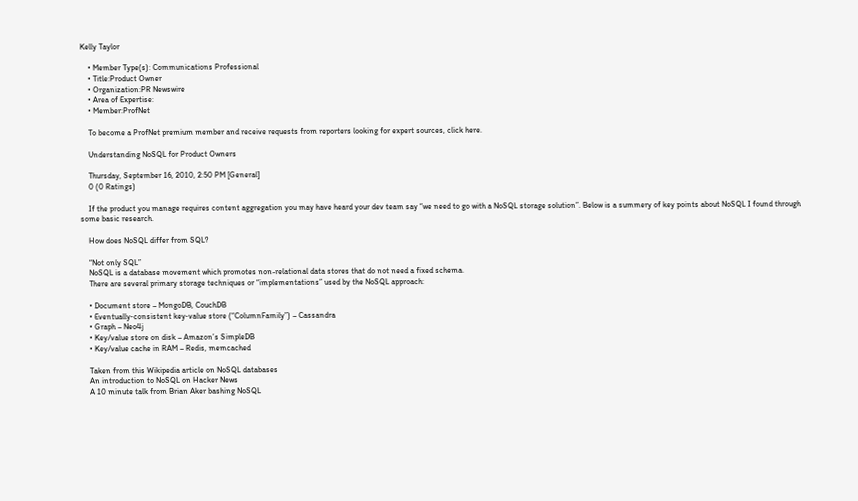Kelly Taylor

    • Member Type(s): Communications Professional
    • Title:Product Owner
    • Organization:PR Newswire
    • Area of Expertise:
    • Member:ProfNet

    To become a ProfNet premium member and receive requests from reporters looking for expert sources, click here.

    Understanding NoSQL for Product Owners

    Thursday, September 16, 2010, 2:50 PM [General]
    0 (0 Ratings)

    If the product you manage requires content aggregation you may have heard your dev team say “we need to go with a NoSQL storage solution”. Below is a summery of key points about NoSQL I found through some basic research.

    How does NoSQL differ from SQL?

    “Not only SQL”
    NoSQL is a database movement which promotes non-relational data stores that do not need a fixed schema.
    There are several primary storage techniques or “implementations” used by the NoSQL approach:

    • Document store – MongoDB, CouchDB
    • Eventually‐consistent key‐value store (“ColumnFamily”) – Cassandra
    • Graph – Neo4j
    • Key/value store on disk – Amazon’s SimpleDB
    • Key/value cache in RAM – Redis, memcached

    Taken from this Wikipedia article on NoSQL databases
    An introduction to NoSQL on Hacker News
    A 10 minute talk from Brian Aker bashing NoSQL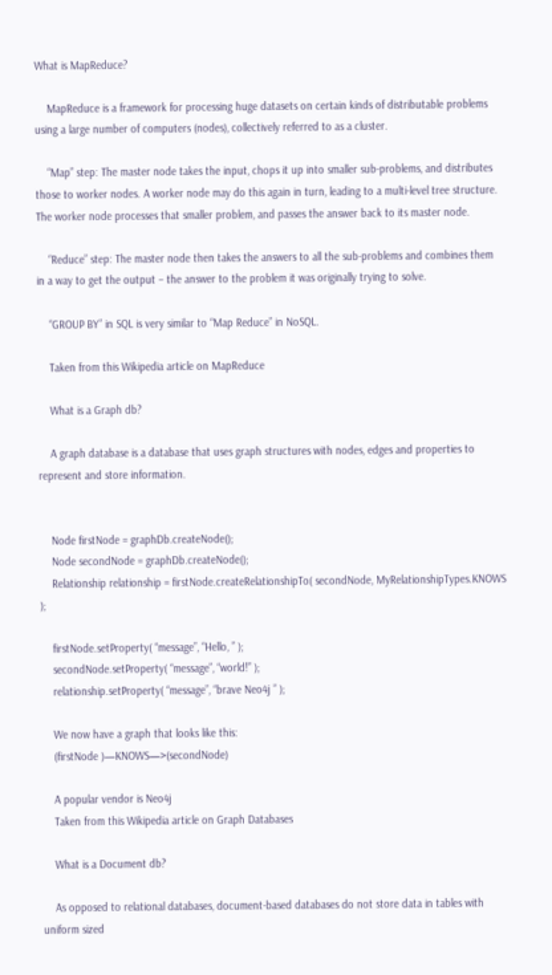What is MapReduce?

    MapReduce is a framework for processing huge datasets on certain kinds of distributable problems using a large number of computers (nodes), collectively referred to as a cluster.

    “Map” step: The master node takes the input, chops it up into smaller sub-problems, and distributes those to worker nodes. A worker node may do this again in turn, leading to a multi-level tree structure. The worker node processes that smaller problem, and passes the answer back to its master node.

    “Reduce” step: The master node then takes the answers to all the sub-problems and combines them in a way to get the output – the answer to the problem it was originally trying to solve.

    “GROUP BY” in SQL is very similar to “Map Reduce” in NoSQL.

    Taken from this Wikipedia article on MapReduce

    What is a Graph db?

    A graph database is a database that uses graph structures with nodes, edges and properties to represent and store information.


    Node firstNode = graphDb.createNode();
    Node secondNode = graphDb.createNode();
    Relationship relationship = firstNode.createRelationshipTo( secondNode, MyRelationshipTypes.KNOWS );

    firstNode.setProperty( “message”, “Hello, ” );
    secondNode.setProperty( “message”, “world!” );
    relationship.setProperty( “message”, “brave Neo4j ” );

    We now have a graph that looks like this:
    (firstNode )—KNOWS—>(secondNode)

    A popular vendor is Neo4j
    Taken from this Wikipedia article on Graph Databases

    What is a Document db?

    As opposed to relational databases, document-based databases do not store data in tables with uniform sized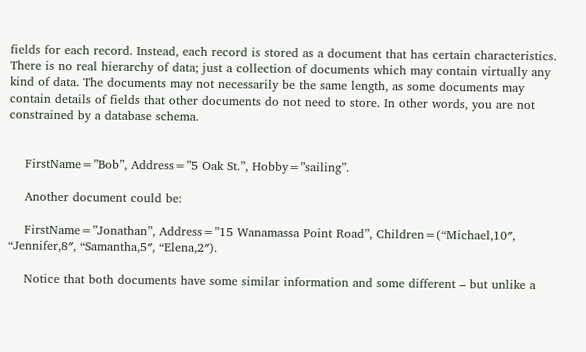fields for each record. Instead, each record is stored as a document that has certain characteristics. There is no real hierarchy of data; just a collection of documents which may contain virtually any kind of data. The documents may not necessarily be the same length, as some documents may contain details of fields that other documents do not need to store. In other words, you are not constrained by a database schema.


    FirstName=”Bob”, Address=”5 Oak St.”, Hobby=”sailing”.

    Another document could be:

    FirstName=”Jonathan”, Address=”15 Wanamassa Point Road”, Children=(“Michael,10″, “Jennifer,8″, “Samantha,5″, “Elena,2″).

    Notice that both documents have some similar information and some different – but unlike a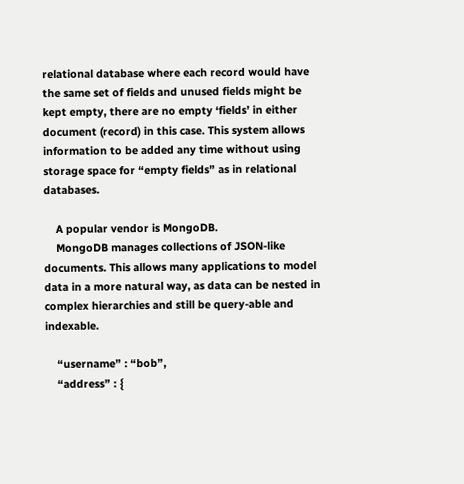relational database where each record would have the same set of fields and unused fields might be kept empty, there are no empty ‘fields’ in either document (record) in this case. This system allows information to be added any time without using storage space for “empty fields” as in relational databases.

    A popular vendor is MongoDB.
    MongoDB manages collections of JSON-like documents. This allows many applications to model data in a more natural way, as data can be nested in complex hierarchies and still be query-able and indexable.

    “username” : “bob”,
    “address” : {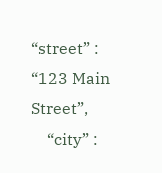“street” : “123 Main Street”,
    “city” :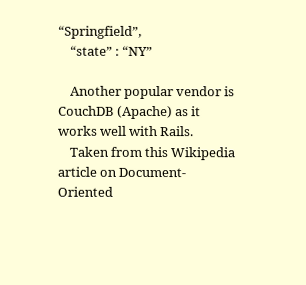“Springfield”,
    “state” : “NY”

    Another popular vendor is CouchDB (Apache) as it works well with Rails.
    Taken from this Wikipedia article on Document-Oriented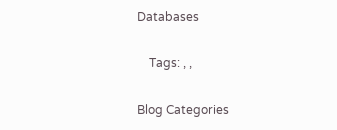Databases

    Tags: , ,

Blog Categories